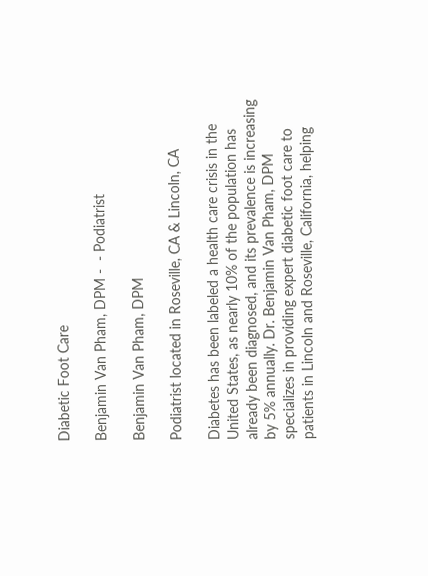Diabetic Foot Care

Benjamin Van Pham, DPM -  - Podiatrist

Benjamin Van Pham, DPM

Podiatrist located in Roseville, CA & Lincoln, CA

Diabetes has been labeled a health care crisis in the United States, as nearly 10% of the population has already been diagnosed, and its prevalence is increasing by 5% annually. Dr. Benjamin Van Pham, DPM specializes in providing expert diabetic foot care to patients in Lincoln and Roseville, California, helping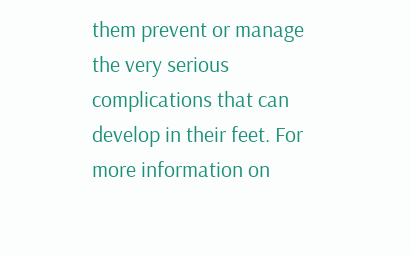them prevent or manage the very serious complications that can develop in their feet. For more information on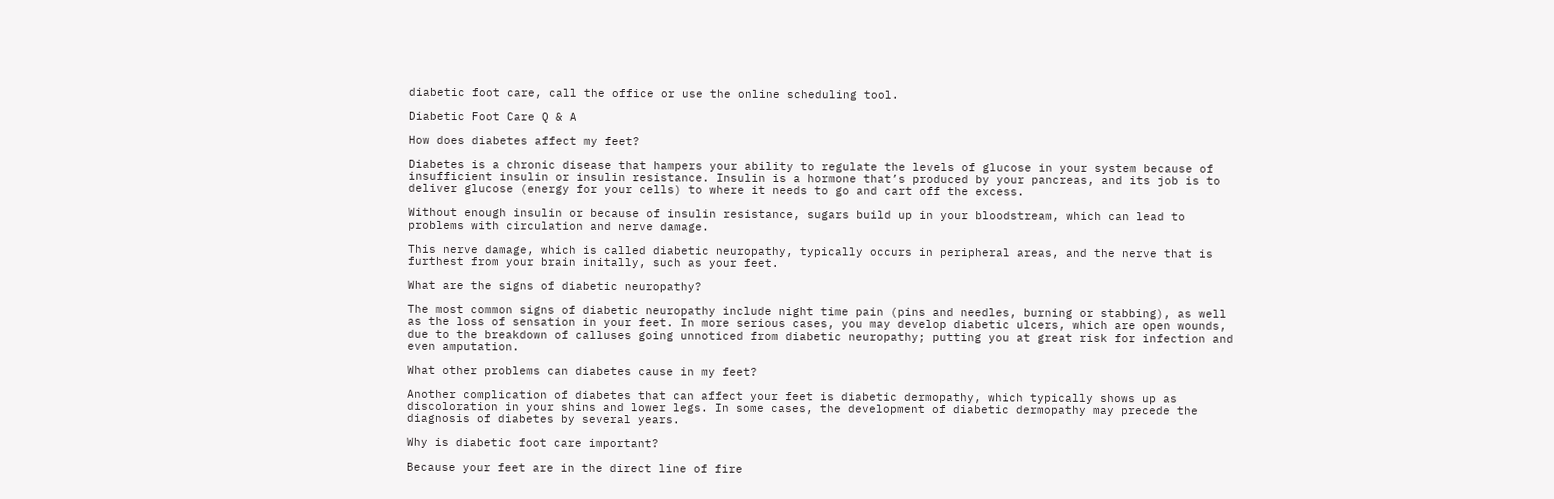diabetic foot care, call the office or use the online scheduling tool.

Diabetic Foot Care Q & A

How does diabetes affect my feet?

Diabetes is a chronic disease that hampers your ability to regulate the levels of glucose in your system because of insufficient insulin or insulin resistance. Insulin is a hormone that’s produced by your pancreas, and its job is to deliver glucose (energy for your cells) to where it needs to go and cart off the excess.

Without enough insulin or because of insulin resistance, sugars build up in your bloodstream, which can lead to problems with circulation and nerve damage.

This nerve damage, which is called diabetic neuropathy, typically occurs in peripheral areas, and the nerve that is furthest from your brain initally, such as your feet.

What are the signs of diabetic neuropathy?

The most common signs of diabetic neuropathy include night time pain (pins and needles, burning or stabbing), as well as the loss of sensation in your feet. In more serious cases, you may develop diabetic ulcers, which are open wounds, due to the breakdown of calluses going unnoticed from diabetic neuropathy; putting you at great risk for infection and even amputation.

What other problems can diabetes cause in my feet?

Another complication of diabetes that can affect your feet is diabetic dermopathy, which typically shows up as discoloration in your shins and lower legs. In some cases, the development of diabetic dermopathy may precede the diagnosis of diabetes by several years.

Why is diabetic foot care important?

Because your feet are in the direct line of fire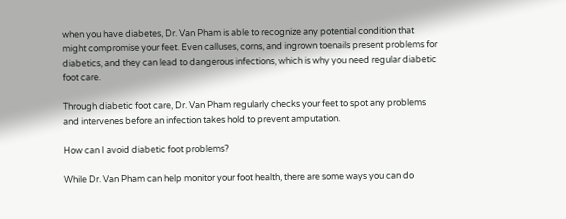when you have diabetes, Dr. Van Pham is able to recognize any potential condition that might compromise your feet. Even calluses, corns, and ingrown toenails present problems for diabetics, and they can lead to dangerous infections, which is why you need regular diabetic foot care.

Through diabetic foot care, Dr. Van Pham regularly checks your feet to spot any problems and intervenes before an infection takes hold to prevent amputation.

How can I avoid diabetic foot problems?

While Dr. Van Pham can help monitor your foot health, there are some ways you can do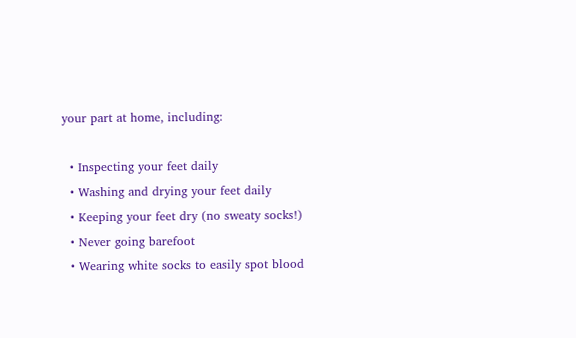your part at home, including:

  • Inspecting your feet daily
  • Washing and drying your feet daily
  • Keeping your feet dry (no sweaty socks!)
  • Never going barefoot
  • Wearing white socks to easily spot blood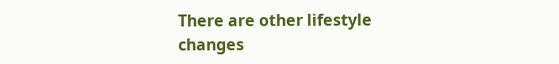There are other lifestyle changes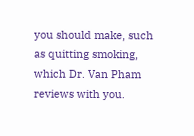you should make, such as quitting smoking, which Dr. Van Pham reviews with you.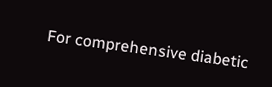For comprehensive diabetic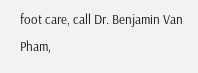foot care, call Dr. Benjamin Van Pham,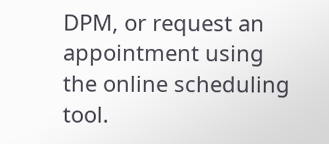DPM, or request an appointment using the online scheduling tool.